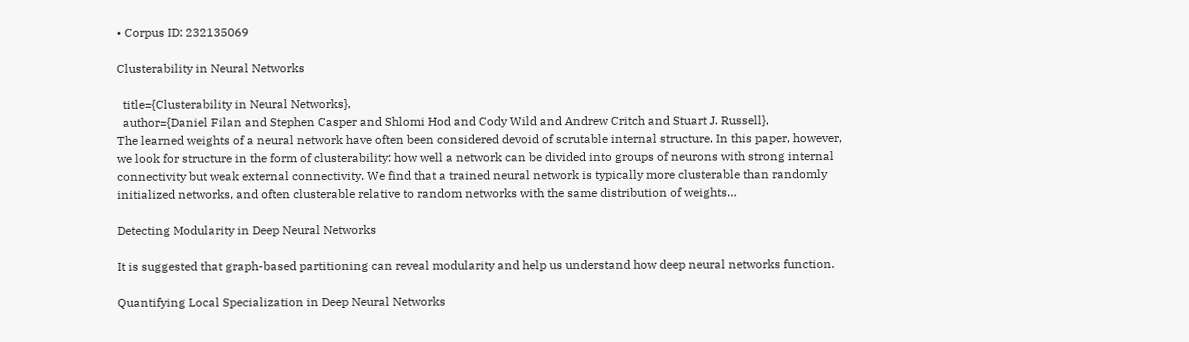• Corpus ID: 232135069

Clusterability in Neural Networks

  title={Clusterability in Neural Networks},
  author={Daniel Filan and Stephen Casper and Shlomi Hod and Cody Wild and Andrew Critch and Stuart J. Russell},
The learned weights of a neural network have often been considered devoid of scrutable internal structure. In this paper, however, we look for structure in the form of clusterability: how well a network can be divided into groups of neurons with strong internal connectivity but weak external connectivity. We find that a trained neural network is typically more clusterable than randomly initialized networks, and often clusterable relative to random networks with the same distribution of weights…

Detecting Modularity in Deep Neural Networks

It is suggested that graph-based partitioning can reveal modularity and help us understand how deep neural networks function.

Quantifying Local Specialization in Deep Neural Networks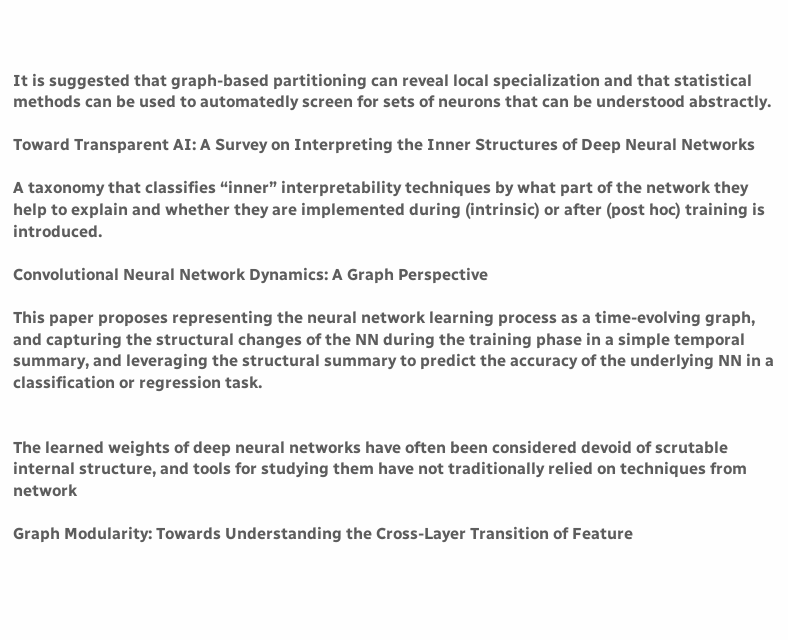It is suggested that graph-based partitioning can reveal local specialization and that statistical methods can be used to automatedly screen for sets of neurons that can be understood abstractly.

Toward Transparent AI: A Survey on Interpreting the Inner Structures of Deep Neural Networks

A taxonomy that classifies “inner” interpretability techniques by what part of the network they help to explain and whether they are implemented during (intrinsic) or after (post hoc) training is introduced.

Convolutional Neural Network Dynamics: A Graph Perspective

This paper proposes representing the neural network learning process as a time-evolving graph, and capturing the structural changes of the NN during the training phase in a simple temporal summary, and leveraging the structural summary to predict the accuracy of the underlying NN in a classification or regression task.


The learned weights of deep neural networks have often been considered devoid of scrutable internal structure, and tools for studying them have not traditionally relied on techniques from network

Graph Modularity: Towards Understanding the Cross-Layer Transition of Feature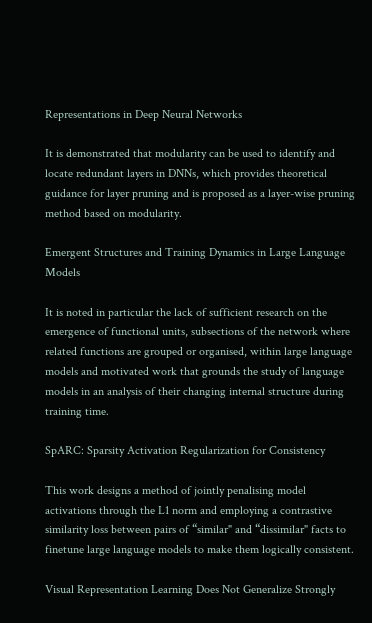Representations in Deep Neural Networks

It is demonstrated that modularity can be used to identify and locate redundant layers in DNNs, which provides theoretical guidance for layer pruning and is proposed as a layer-wise pruning method based on modularity.

Emergent Structures and Training Dynamics in Large Language Models

It is noted in particular the lack of sufficient research on the emergence of functional units, subsections of the network where related functions are grouped or organised, within large language models and motivated work that grounds the study of language models in an analysis of their changing internal structure during training time.

SpARC: Sparsity Activation Regularization for Consistency

This work designs a method of jointly penalising model activations through the L1 norm and employing a contrastive similarity loss between pairs of “similar" and “dissimilar" facts to finetune large language models to make them logically consistent.

Visual Representation Learning Does Not Generalize Strongly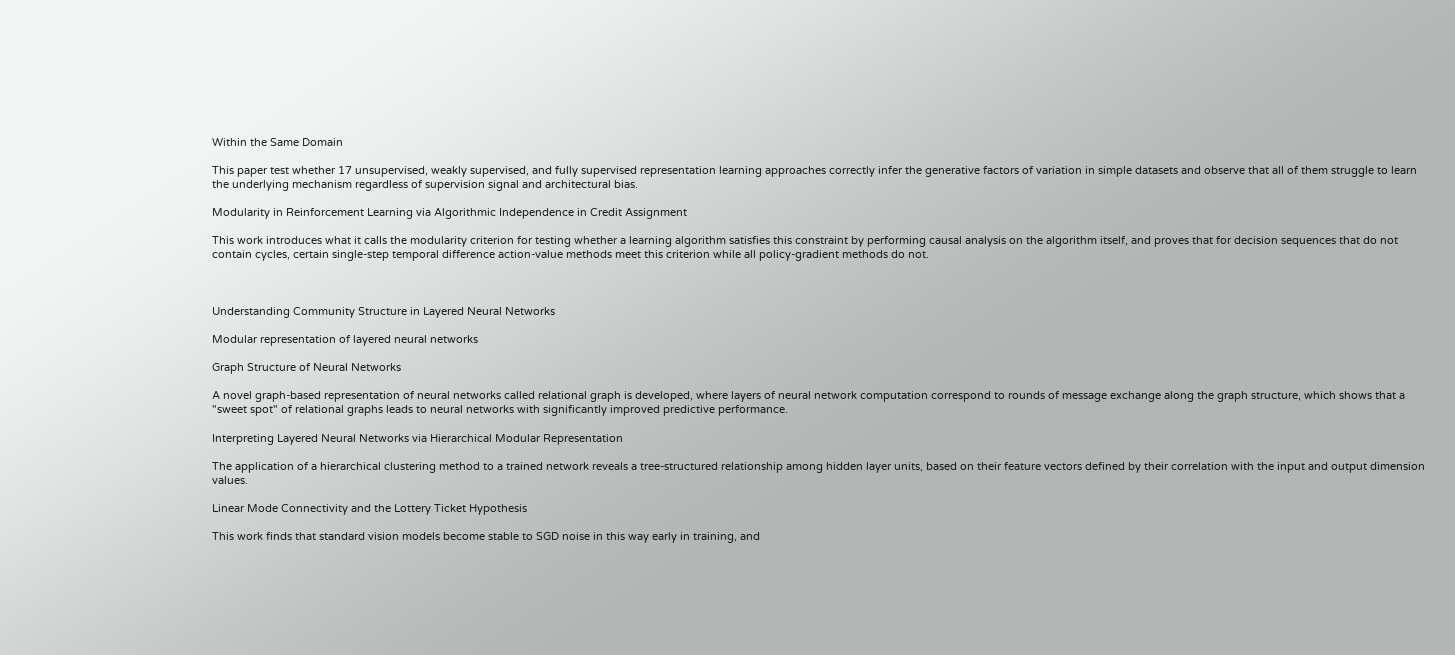Within the Same Domain

This paper test whether 17 unsupervised, weakly supervised, and fully supervised representation learning approaches correctly infer the generative factors of variation in simple datasets and observe that all of them struggle to learn the underlying mechanism regardless of supervision signal and architectural bias.

Modularity in Reinforcement Learning via Algorithmic Independence in Credit Assignment

This work introduces what it calls the modularity criterion for testing whether a learning algorithm satisfies this constraint by performing causal analysis on the algorithm itself, and proves that for decision sequences that do not contain cycles, certain single-step temporal difference action-value methods meet this criterion while all policy-gradient methods do not.



Understanding Community Structure in Layered Neural Networks

Modular representation of layered neural networks

Graph Structure of Neural Networks

A novel graph-based representation of neural networks called relational graph is developed, where layers of neural network computation correspond to rounds of message exchange along the graph structure, which shows that a "sweet spot" of relational graphs leads to neural networks with significantly improved predictive performance.

Interpreting Layered Neural Networks via Hierarchical Modular Representation

The application of a hierarchical clustering method to a trained network reveals a tree-structured relationship among hidden layer units, based on their feature vectors defined by their correlation with the input and output dimension values.

Linear Mode Connectivity and the Lottery Ticket Hypothesis

This work finds that standard vision models become stable to SGD noise in this way early in training, and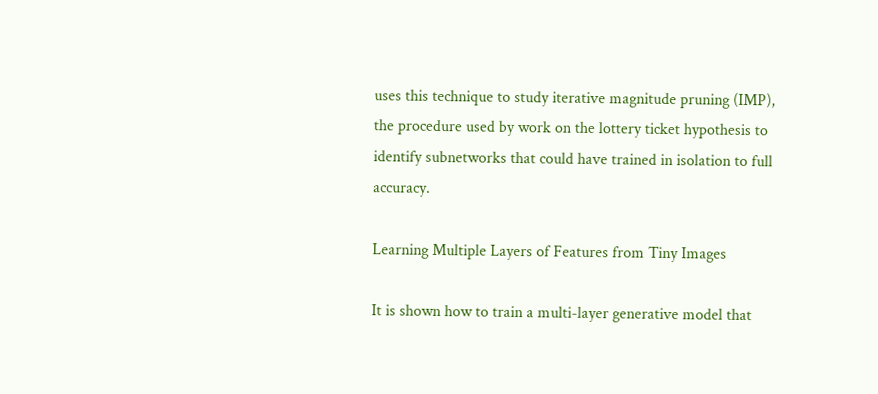uses this technique to study iterative magnitude pruning (IMP), the procedure used by work on the lottery ticket hypothesis to identify subnetworks that could have trained in isolation to full accuracy.

Learning Multiple Layers of Features from Tiny Images

It is shown how to train a multi-layer generative model that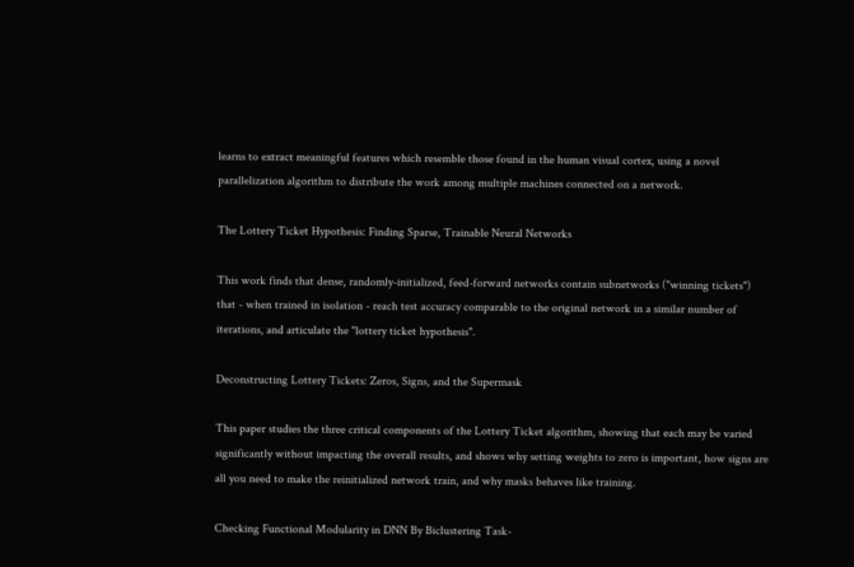learns to extract meaningful features which resemble those found in the human visual cortex, using a novel parallelization algorithm to distribute the work among multiple machines connected on a network.

The Lottery Ticket Hypothesis: Finding Sparse, Trainable Neural Networks

This work finds that dense, randomly-initialized, feed-forward networks contain subnetworks ("winning tickets") that - when trained in isolation - reach test accuracy comparable to the original network in a similar number of iterations, and articulate the "lottery ticket hypothesis".

Deconstructing Lottery Tickets: Zeros, Signs, and the Supermask

This paper studies the three critical components of the Lottery Ticket algorithm, showing that each may be varied significantly without impacting the overall results, and shows why setting weights to zero is important, how signs are all you need to make the reinitialized network train, and why masks behaves like training.

Checking Functional Modularity in DNN By Biclustering Task-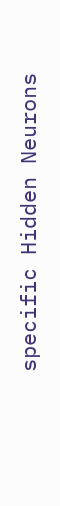specific Hidden Neurons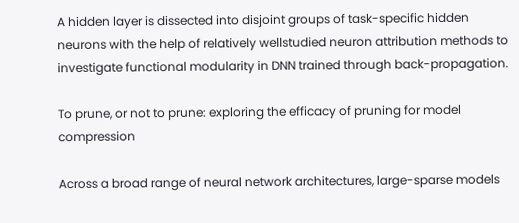A hidden layer is dissected into disjoint groups of task-specific hidden neurons with the help of relatively wellstudied neuron attribution methods to investigate functional modularity in DNN trained through back-propagation.

To prune, or not to prune: exploring the efficacy of pruning for model compression

Across a broad range of neural network architectures, large-sparse models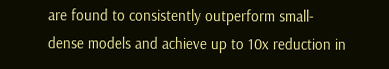are found to consistently outperform small-dense models and achieve up to 10x reduction in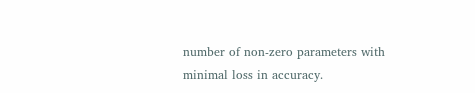number of non-zero parameters with minimal loss in accuracy.